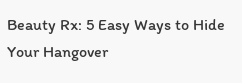Beauty Rx: 5 Easy Ways to Hide Your Hangover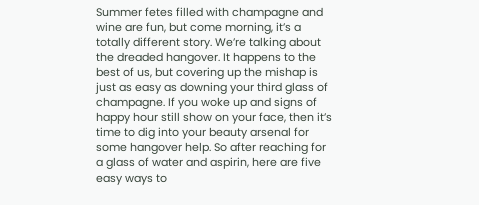Summer fetes filled with champagne and wine are fun, but come morning, it’s a totally different story. We’re talking about the dreaded hangover. It happens to the best of us, but covering up the mishap is just as easy as downing your third glass of champagne. If you woke up and signs of happy hour still show on your face, then it’s time to dig into your beauty arsenal for some hangover help. So after reaching for a glass of water and aspirin, here are five easy ways to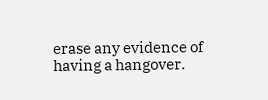erase any evidence of having a hangover.